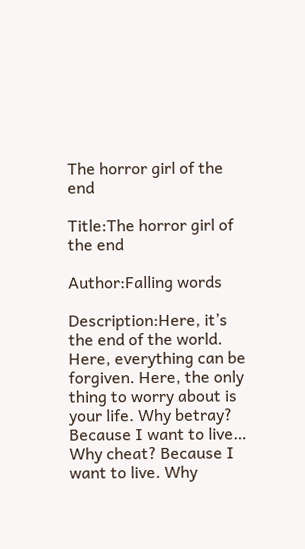The horror girl of the end

Title:The horror girl of the end

Author:Falling words

Description:Here, it’s the end of the world. Here, everything can be forgiven. Here, the only thing to worry about is your life. Why betray? Because I want to live… Why cheat? Because I want to live. Why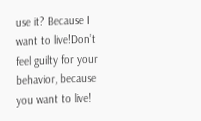use it? Because I want to live!Don’t feel guilty for your behavior, because you want to live!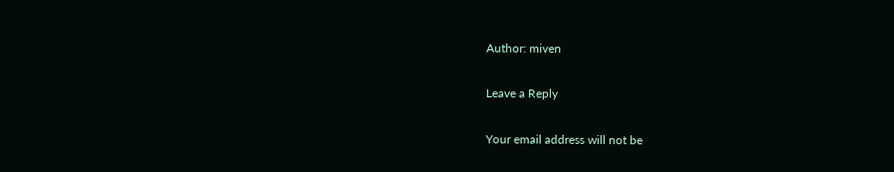Author: miven

Leave a Reply

Your email address will not be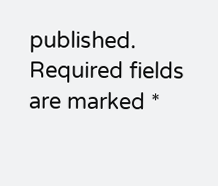published. Required fields are marked *